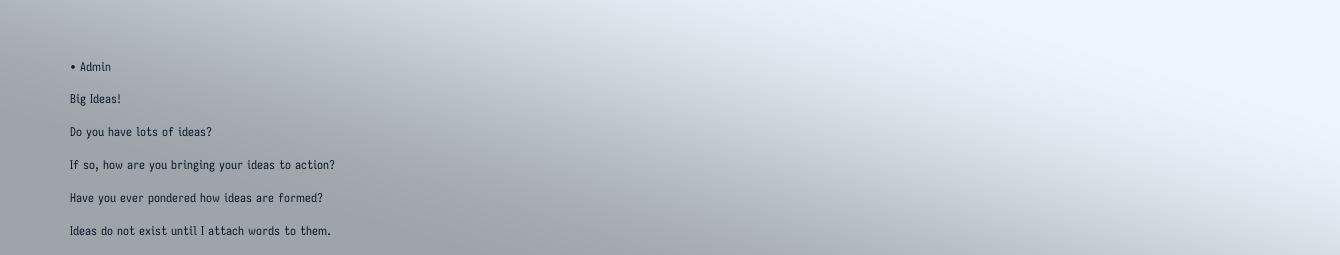• Admin

Big Ideas!

Do you have lots of ideas?

If so, how are you bringing your ideas to action?

Have you ever pondered how ideas are formed?

Ideas do not exist until I attach words to them.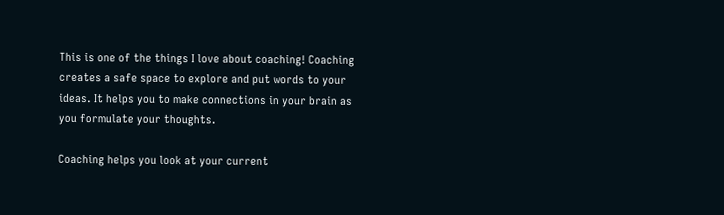This is one of the things I love about coaching! Coaching creates a safe space to explore and put words to your ideas. It helps you to make connections in your brain as you formulate your thoughts.

Coaching helps you look at your current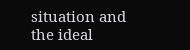situation and the ideal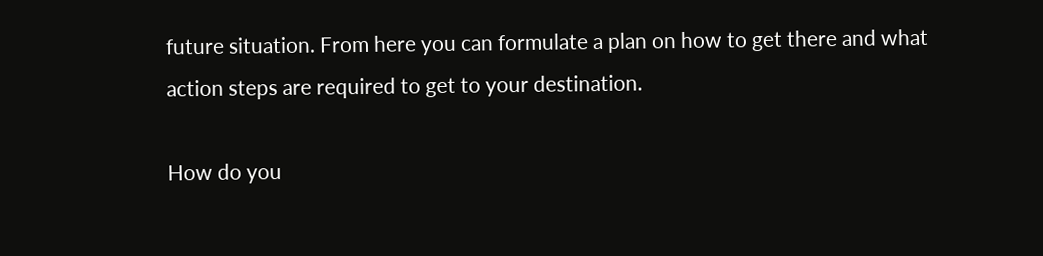future situation. From here you can formulate a plan on how to get there and what action steps are required to get to your destination.

How do you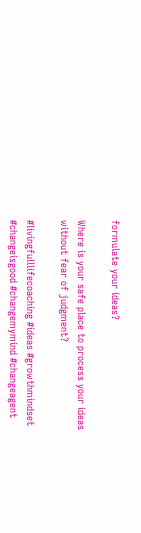formulate your ideas?

Where is your safe place to process your ideas without fear of judgment?

#livingfulllifecoaching #ideas #growthmindset #changeisgood #changemymind #changeagent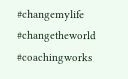#changemylife #changetheworld #coachingworks